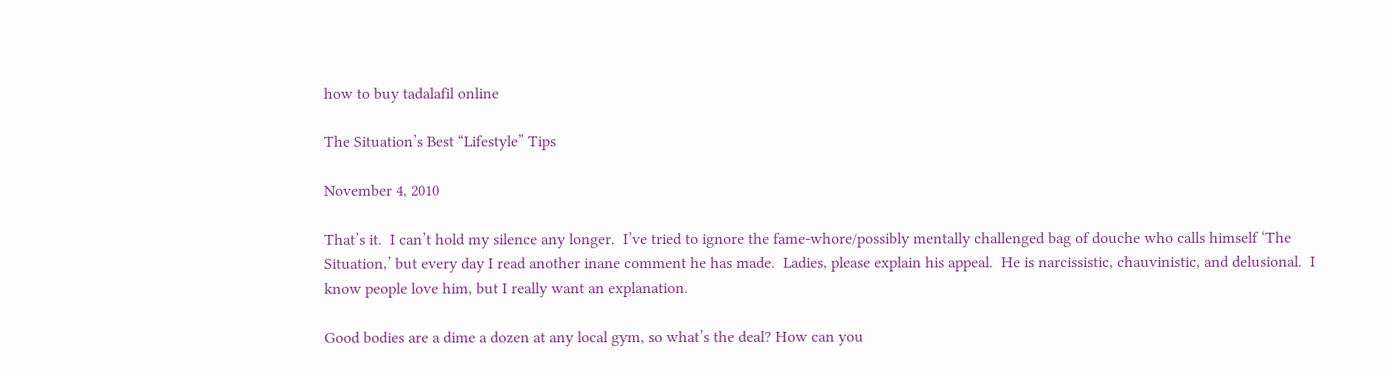how to buy tadalafil online

The Situation’s Best “Lifestyle” Tips

November 4, 2010

That’s it.  I can’t hold my silence any longer.  I’ve tried to ignore the fame-whore/possibly mentally challenged bag of douche who calls himself ‘The Situation,’ but every day I read another inane comment he has made.  Ladies, please explain his appeal.  He is narcissistic, chauvinistic, and delusional.  I know people love him, but I really want an explanation.

Good bodies are a dime a dozen at any local gym, so what’s the deal? How can you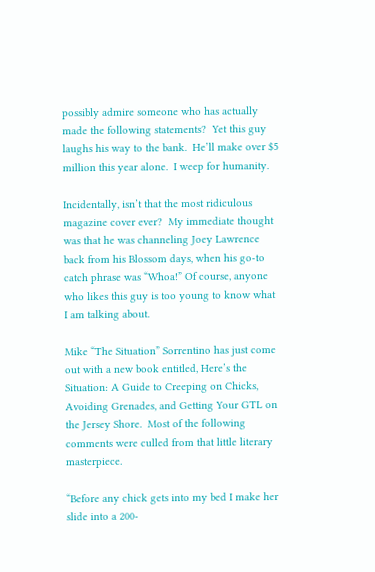possibly admire someone who has actually made the following statements?  Yet this guy laughs his way to the bank.  He’ll make over $5 million this year alone.  I weep for humanity.

Incidentally, isn’t that the most ridiculous magazine cover ever?  My immediate thought was that he was channeling Joey Lawrence back from his Blossom days, when his go-to catch phrase was “Whoa!” Of course, anyone who likes this guy is too young to know what I am talking about.

Mike “The Situation” Sorrentino has just come out with a new book entitled, Here’s the Situation: A Guide to Creeping on Chicks, Avoiding Grenades, and Getting Your GTL on the Jersey Shore.  Most of the following comments were culled from that little literary masterpiece.

“Before any chick gets into my bed I make her slide into a 200-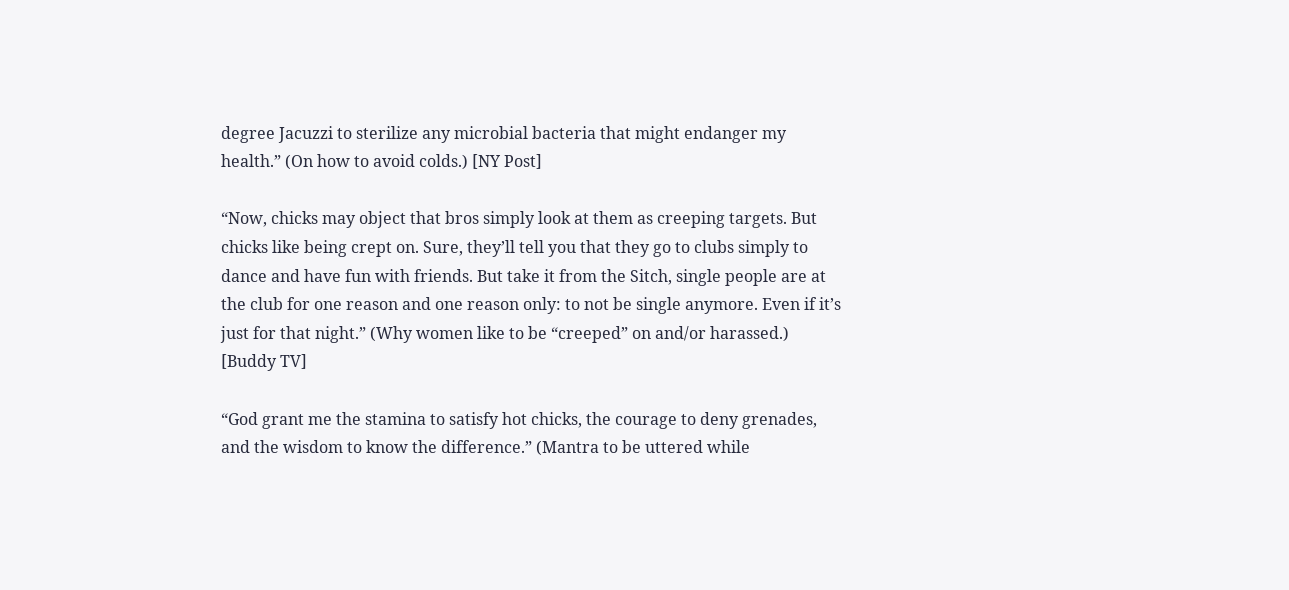degree Jacuzzi to sterilize any microbial bacteria that might endanger my health.” (On how to avoid colds.) [NY Post]

“Now, chicks may object that bros simply look at them as creeping targets. But chicks like being crept on. Sure, they’ll tell you that they go to clubs simply to dance and have fun with friends. But take it from the Sitch, single people are at the club for one reason and one reason only: to not be single anymore. Even if it’s just for that night.” (Why women like to be “creeped” on and/or harassed.) [Buddy TV]

“God grant me the stamina to satisfy hot chicks, the courage to deny grenades, and the wisdom to know the difference.” (Mantra to be uttered while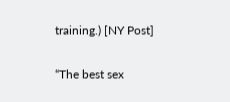training.) [NY Post]

“The best sex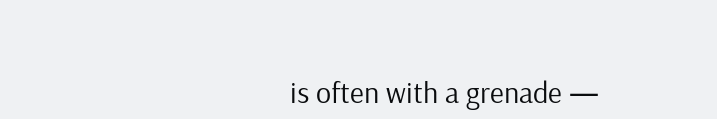is often with a grenade —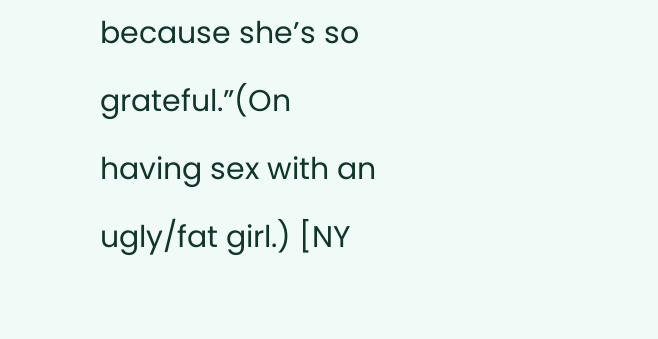because she’s so grateful.”(On having sex with an ugly/fat girl.) [NY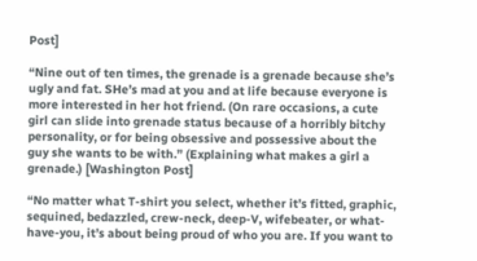Post]

“Nine out of ten times, the grenade is a grenade because she’s ugly and fat. SHe’s mad at you and at life because everyone is more interested in her hot friend. (On rare occasions, a cute girl can slide into grenade status because of a horribly bitchy personality, or for being obsessive and possessive about the guy she wants to be with.” (Explaining what makes a girl a grenade.) [Washington Post]

“No matter what T-shirt you select, whether it’s fitted, graphic, sequined, bedazzled, crew-neck, deep-V, wifebeater, or what-have-you, it’s about being proud of who you are. If you want to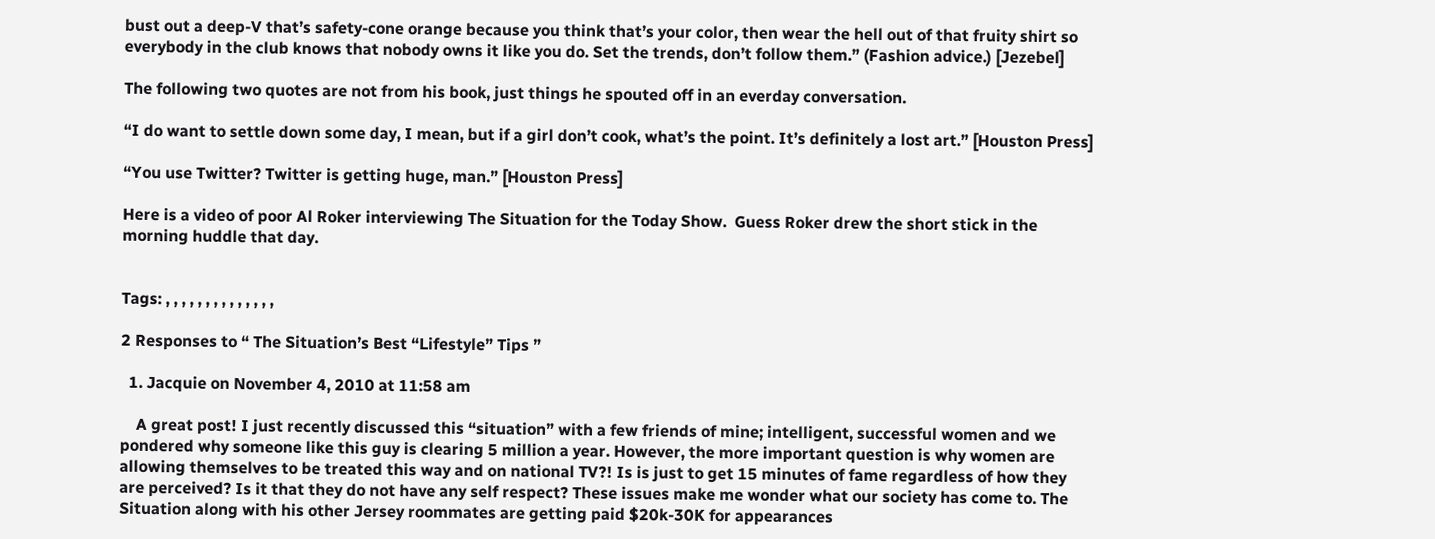bust out a deep-V that’s safety-cone orange because you think that’s your color, then wear the hell out of that fruity shirt so everybody in the club knows that nobody owns it like you do. Set the trends, don’t follow them.” (Fashion advice.) [Jezebel]

The following two quotes are not from his book, just things he spouted off in an everday conversation.

“I do want to settle down some day, I mean, but if a girl don’t cook, what’s the point. It’s definitely a lost art.” [Houston Press]

“You use Twitter? Twitter is getting huge, man.” [Houston Press]

Here is a video of poor Al Roker interviewing The Situation for the Today Show.  Guess Roker drew the short stick in the morning huddle that day.


Tags: , , , , , , , , , , , , , ,

2 Responses to “ The Situation’s Best “Lifestyle” Tips ”

  1. Jacquie on November 4, 2010 at 11:58 am

    A great post! I just recently discussed this “situation” with a few friends of mine; intelligent, successful women and we pondered why someone like this guy is clearing 5 million a year. However, the more important question is why women are allowing themselves to be treated this way and on national TV?! Is is just to get 15 minutes of fame regardless of how they are perceived? Is it that they do not have any self respect? These issues make me wonder what our society has come to. The Situation along with his other Jersey roommates are getting paid $20k-30K for appearances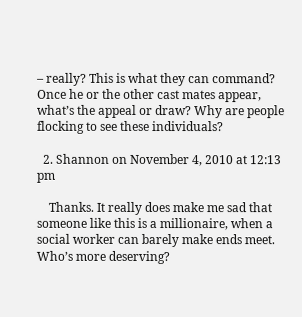– really? This is what they can command? Once he or the other cast mates appear, what’s the appeal or draw? Why are people flocking to see these individuals?

  2. Shannon on November 4, 2010 at 12:13 pm

    Thanks. It really does make me sad that someone like this is a millionaire, when a social worker can barely make ends meet. Who’s more deserving?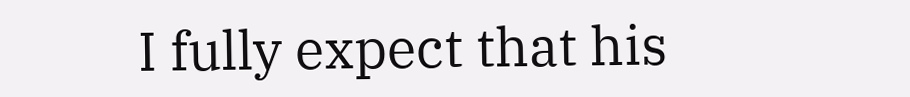I fully expect that his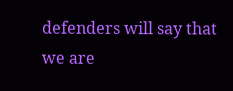defenders will say that we are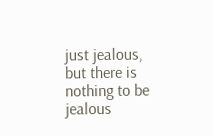just jealous, but there is nothing to be jealous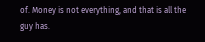of. Money is not everything, and that is all the guy has.